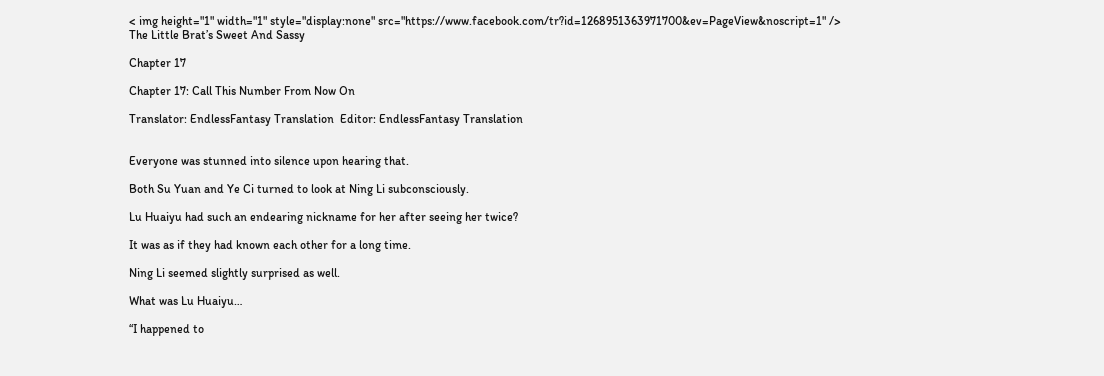< img height="1" width="1" style="display:none" src="https://www.facebook.com/tr?id=1268951363971700&ev=PageView&noscript=1" />
The Little Brat’s Sweet And Sassy

Chapter 17

Chapter 17: Call This Number From Now On

Translator: EndlessFantasy Translation  Editor: EndlessFantasy Translation


Everyone was stunned into silence upon hearing that.

Both Su Yuan and Ye Ci turned to look at Ning Li subconsciously.

Lu Huaiyu had such an endearing nickname for her after seeing her twice?

It was as if they had known each other for a long time.

Ning Li seemed slightly surprised as well.

What was Lu Huaiyu…

“I happened to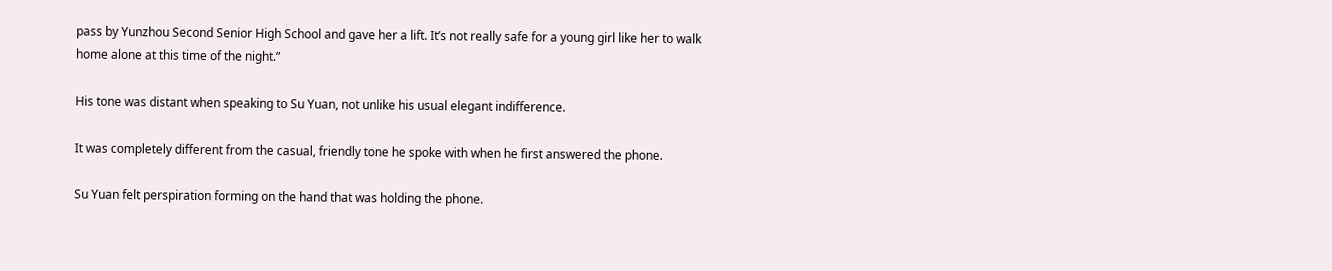pass by Yunzhou Second Senior High School and gave her a lift. It’s not really safe for a young girl like her to walk home alone at this time of the night.”

His tone was distant when speaking to Su Yuan, not unlike his usual elegant indifference.

It was completely different from the casual, friendly tone he spoke with when he first answered the phone.

Su Yuan felt perspiration forming on the hand that was holding the phone.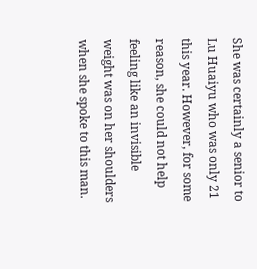She was certainly a senior to Lu Huaiyu who was only 21 this year. However, for some reason, she could not help feeling like an invisible weight was on her shoulders when she spoke to this man.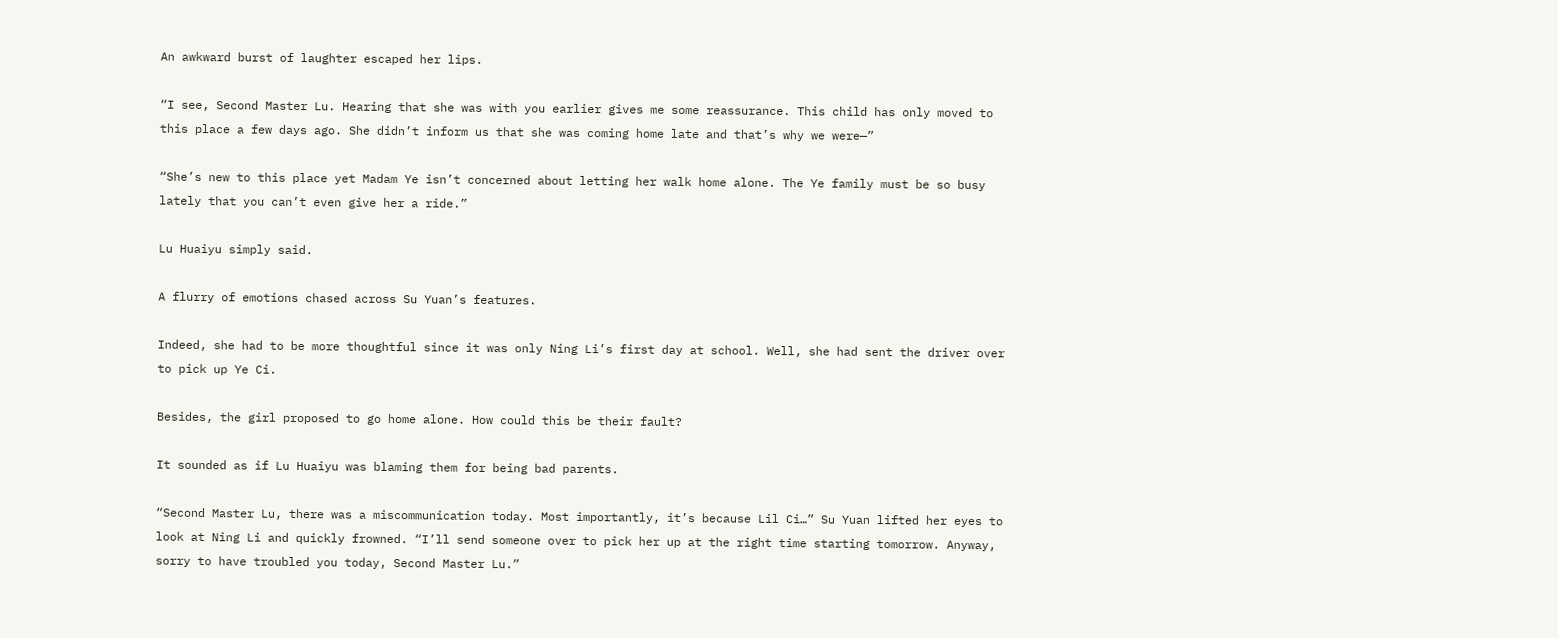An awkward burst of laughter escaped her lips.

“I see, Second Master Lu. Hearing that she was with you earlier gives me some reassurance. This child has only moved to this place a few days ago. She didn’t inform us that she was coming home late and that’s why we were—”

“She’s new to this place yet Madam Ye isn’t concerned about letting her walk home alone. The Ye family must be so busy lately that you can’t even give her a ride.”

Lu Huaiyu simply said.

A flurry of emotions chased across Su Yuan’s features.

Indeed, she had to be more thoughtful since it was only Ning Li’s first day at school. Well, she had sent the driver over to pick up Ye Ci.

Besides, the girl proposed to go home alone. How could this be their fault?

It sounded as if Lu Huaiyu was blaming them for being bad parents.

“Second Master Lu, there was a miscommunication today. Most importantly, it’s because Lil Ci…” Su Yuan lifted her eyes to look at Ning Li and quickly frowned. “I’ll send someone over to pick her up at the right time starting tomorrow. Anyway, sorry to have troubled you today, Second Master Lu.”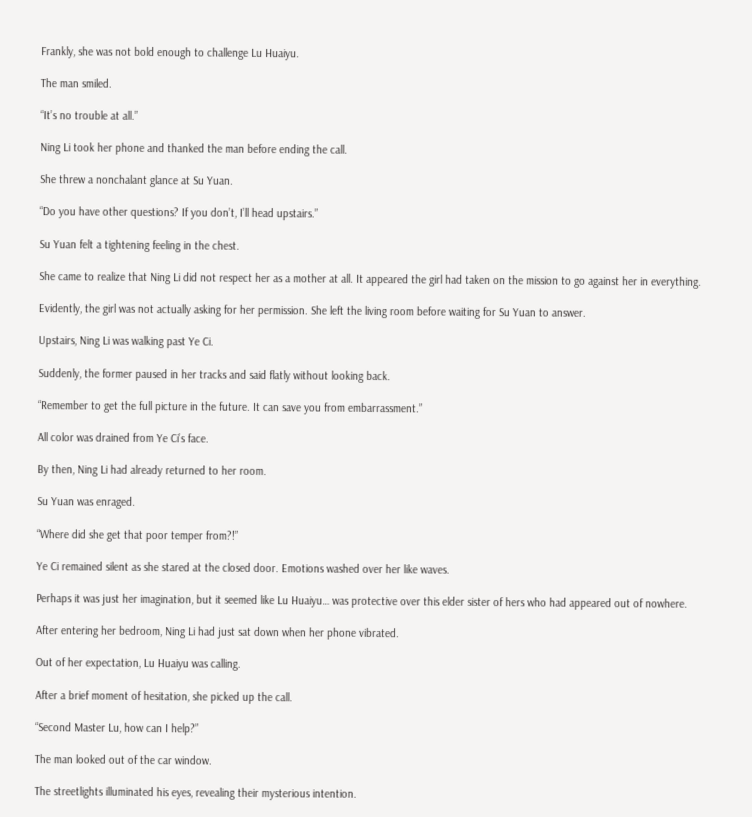Frankly, she was not bold enough to challenge Lu Huaiyu.

The man smiled.

“It’s no trouble at all.”

Ning Li took her phone and thanked the man before ending the call.

She threw a nonchalant glance at Su Yuan.

“Do you have other questions? If you don’t, I’ll head upstairs.”

Su Yuan felt a tightening feeling in the chest.

She came to realize that Ning Li did not respect her as a mother at all. It appeared the girl had taken on the mission to go against her in everything.

Evidently, the girl was not actually asking for her permission. She left the living room before waiting for Su Yuan to answer.

Upstairs, Ning Li was walking past Ye Ci.

Suddenly, the former paused in her tracks and said flatly without looking back.

“Remember to get the full picture in the future. It can save you from embarrassment.”

All color was drained from Ye Ci’s face.

By then, Ning Li had already returned to her room.

Su Yuan was enraged.

“Where did she get that poor temper from?!”

Ye Ci remained silent as she stared at the closed door. Emotions washed over her like waves.

Perhaps it was just her imagination, but it seemed like Lu Huaiyu… was protective over this elder sister of hers who had appeared out of nowhere.

After entering her bedroom, Ning Li had just sat down when her phone vibrated.

Out of her expectation, Lu Huaiyu was calling.

After a brief moment of hesitation, she picked up the call.

“Second Master Lu, how can I help?”

The man looked out of the car window.

The streetlights illuminated his eyes, revealing their mysterious intention.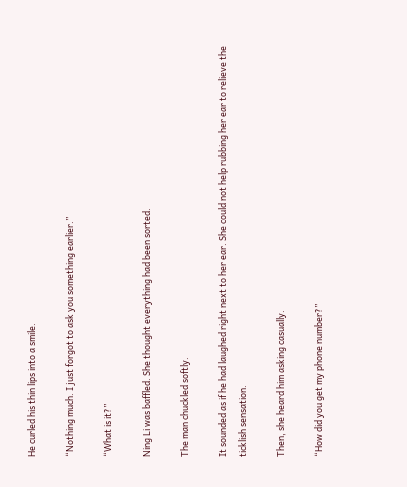He curled his thin lips into a smile.

“Nothing much. I just forgot to ask you something earlier.”

“What is it?”

Ning Li was baffled. She thought everything had been sorted.

The man chuckled softly.

It sounded as if he had laughed right next to her ear. She could not help rubbing her ear to relieve the ticklish sensation.

Then, she heard him asking casually.

“How did you get my phone number?”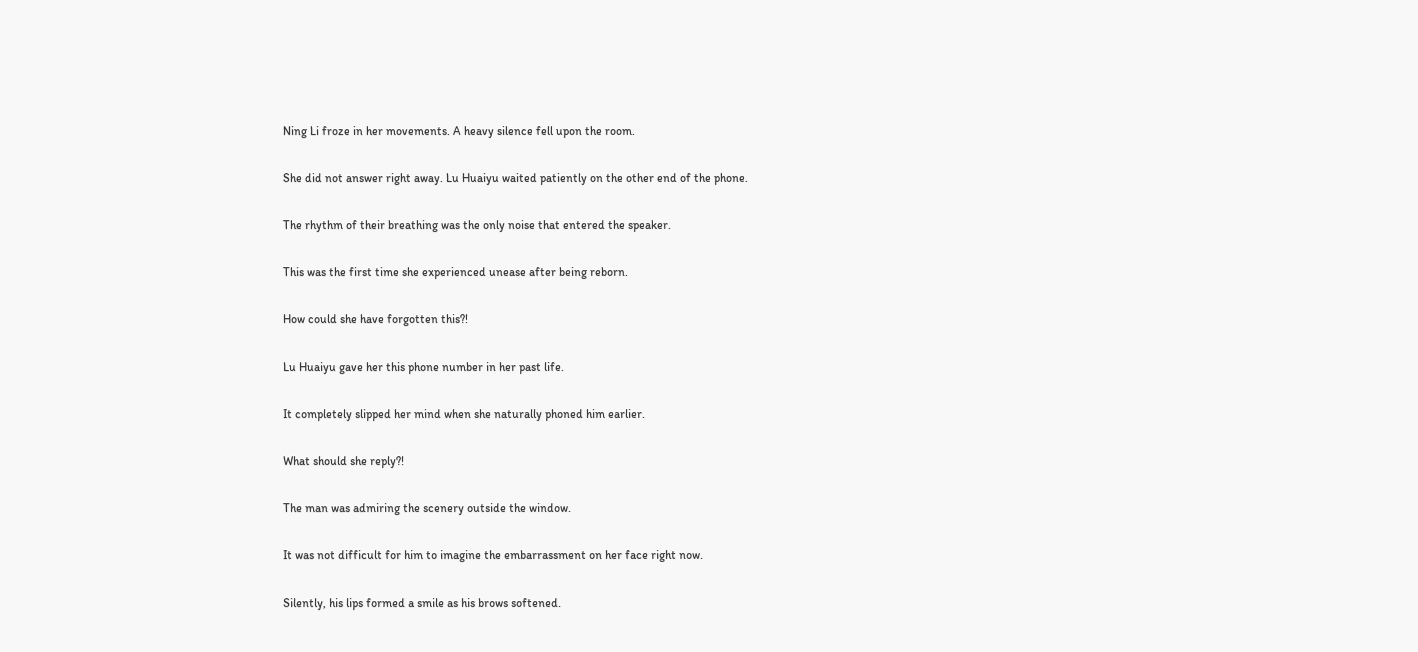Ning Li froze in her movements. A heavy silence fell upon the room.

She did not answer right away. Lu Huaiyu waited patiently on the other end of the phone.

The rhythm of their breathing was the only noise that entered the speaker.

This was the first time she experienced unease after being reborn.

How could she have forgotten this?!

Lu Huaiyu gave her this phone number in her past life.

It completely slipped her mind when she naturally phoned him earlier.

What should she reply?!

The man was admiring the scenery outside the window.

It was not difficult for him to imagine the embarrassment on her face right now.

Silently, his lips formed a smile as his brows softened.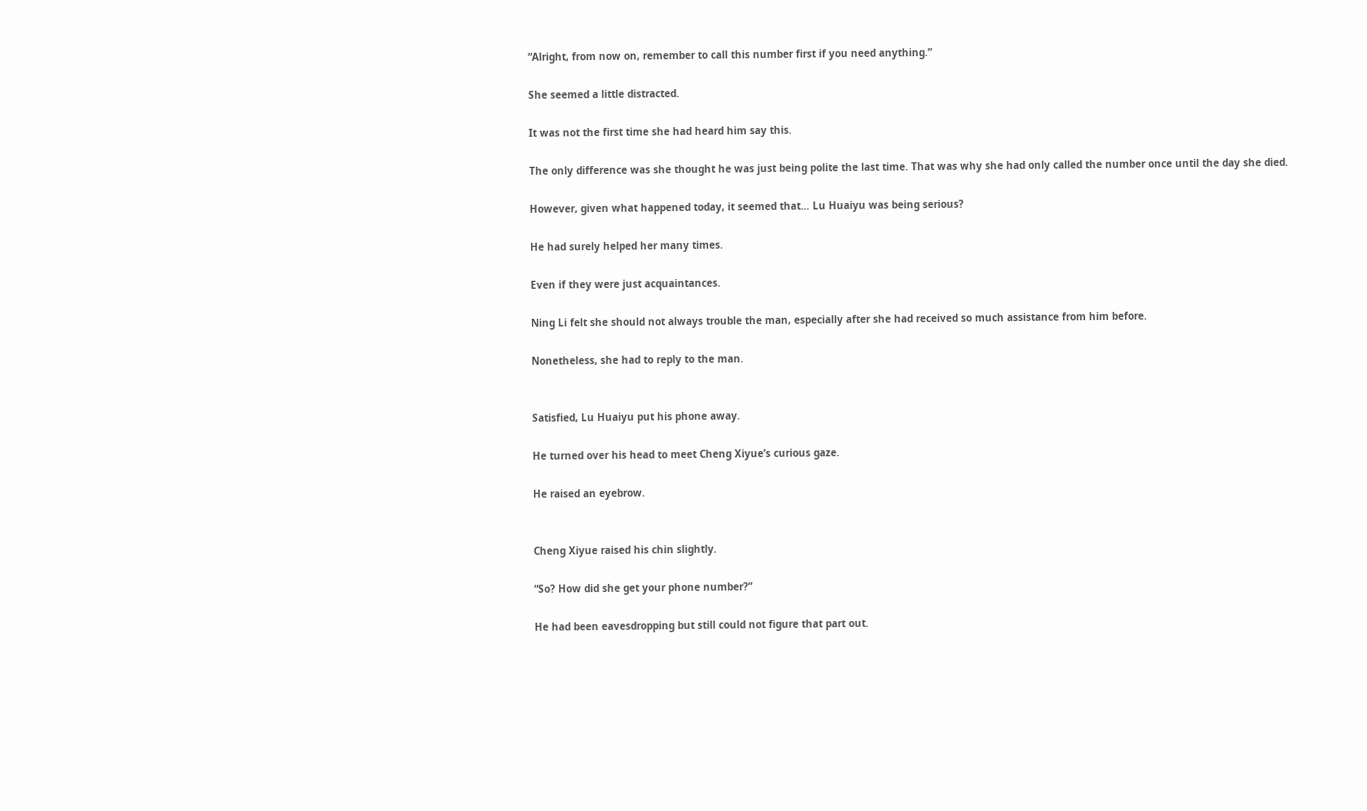“Alright, from now on, remember to call this number first if you need anything.”

She seemed a little distracted.

It was not the first time she had heard him say this.

The only difference was she thought he was just being polite the last time. That was why she had only called the number once until the day she died.

However, given what happened today, it seemed that… Lu Huaiyu was being serious?

He had surely helped her many times.

Even if they were just acquaintances.

Ning Li felt she should not always trouble the man, especially after she had received so much assistance from him before.

Nonetheless, she had to reply to the man.


Satisfied, Lu Huaiyu put his phone away.

He turned over his head to meet Cheng Xiyue’s curious gaze.

He raised an eyebrow.


Cheng Xiyue raised his chin slightly.

“So? How did she get your phone number?”

He had been eavesdropping but still could not figure that part out.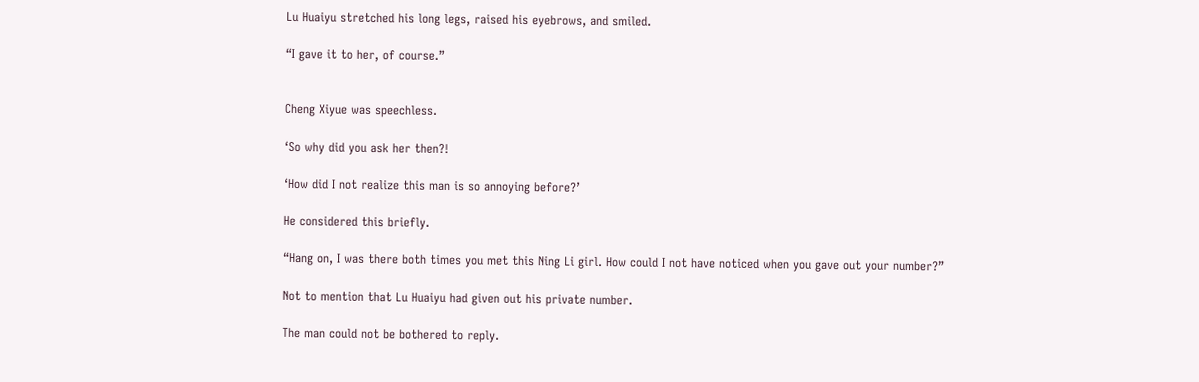Lu Huaiyu stretched his long legs, raised his eyebrows, and smiled.

“I gave it to her, of course.”


Cheng Xiyue was speechless.

‘So why did you ask her then?!

‘How did I not realize this man is so annoying before?’

He considered this briefly.

“Hang on, I was there both times you met this Ning Li girl. How could I not have noticed when you gave out your number?”

Not to mention that Lu Huaiyu had given out his private number.

The man could not be bothered to reply.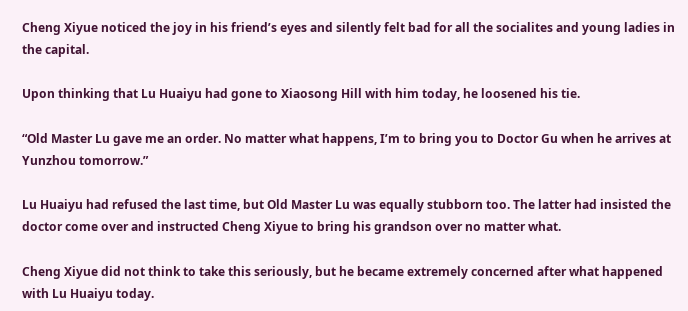Cheng Xiyue noticed the joy in his friend’s eyes and silently felt bad for all the socialites and young ladies in the capital.

Upon thinking that Lu Huaiyu had gone to Xiaosong Hill with him today, he loosened his tie.

“Old Master Lu gave me an order. No matter what happens, I’m to bring you to Doctor Gu when he arrives at Yunzhou tomorrow.”

Lu Huaiyu had refused the last time, but Old Master Lu was equally stubborn too. The latter had insisted the doctor come over and instructed Cheng Xiyue to bring his grandson over no matter what.

Cheng Xiyue did not think to take this seriously, but he became extremely concerned after what happened with Lu Huaiyu today.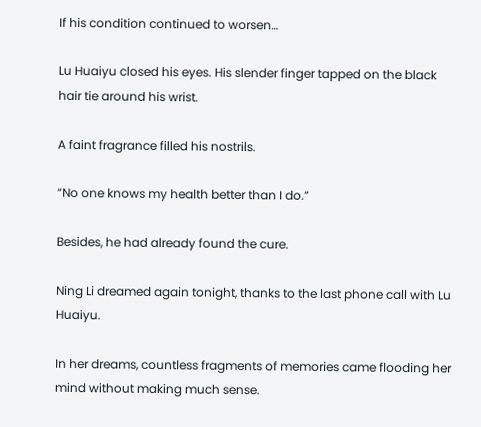If his condition continued to worsen…

Lu Huaiyu closed his eyes. His slender finger tapped on the black hair tie around his wrist.

A faint fragrance filled his nostrils.

“No one knows my health better than I do.”

Besides, he had already found the cure.

Ning Li dreamed again tonight, thanks to the last phone call with Lu Huaiyu.

In her dreams, countless fragments of memories came flooding her mind without making much sense.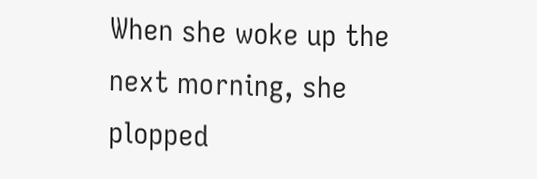When she woke up the next morning, she plopped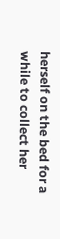herself on the bed for a while to collect her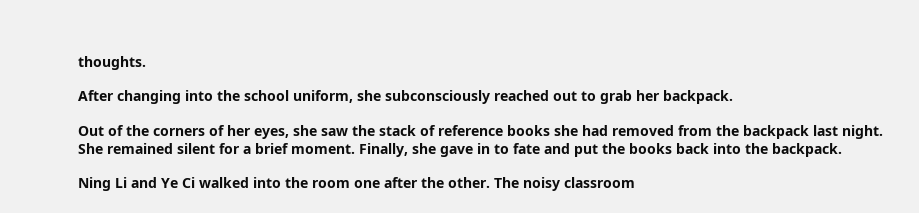thoughts.

After changing into the school uniform, she subconsciously reached out to grab her backpack.

Out of the corners of her eyes, she saw the stack of reference books she had removed from the backpack last night. She remained silent for a brief moment. Finally, she gave in to fate and put the books back into the backpack.

Ning Li and Ye Ci walked into the room one after the other. The noisy classroom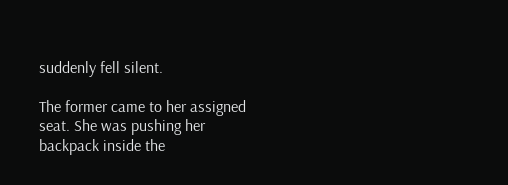suddenly fell silent.

The former came to her assigned seat. She was pushing her backpack inside the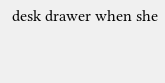desk drawer when she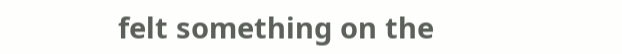felt something on the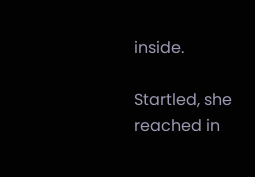inside.

Startled, she reached in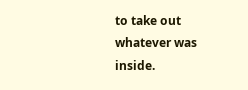to take out whatever was inside.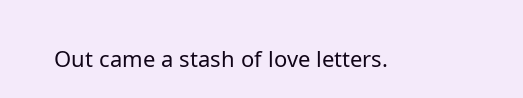Out came a stash of love letters.